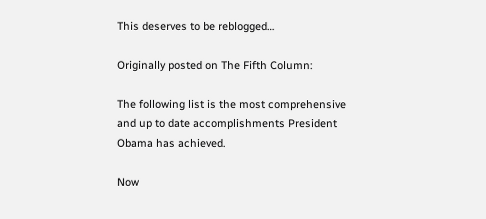This deserves to be reblogged…

Originally posted on The Fifth Column:

The following list is the most comprehensive and up to date accomplishments President Obama has achieved.

Now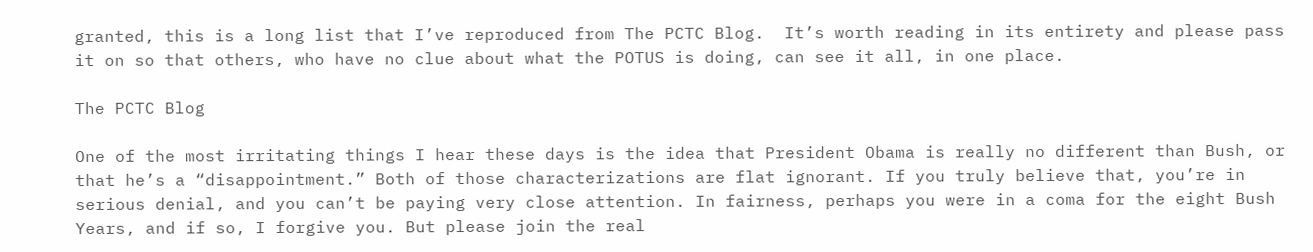granted, this is a long list that I’ve reproduced from The PCTC Blog.  It’s worth reading in its entirety and please pass it on so that others, who have no clue about what the POTUS is doing, can see it all, in one place.

The PCTC Blog

One of the most irritating things I hear these days is the idea that President Obama is really no different than Bush, or that he’s a “disappointment.” Both of those characterizations are flat ignorant. If you truly believe that, you’re in serious denial, and you can’t be paying very close attention. In fairness, perhaps you were in a coma for the eight Bush Years, and if so, I forgive you. But please join the real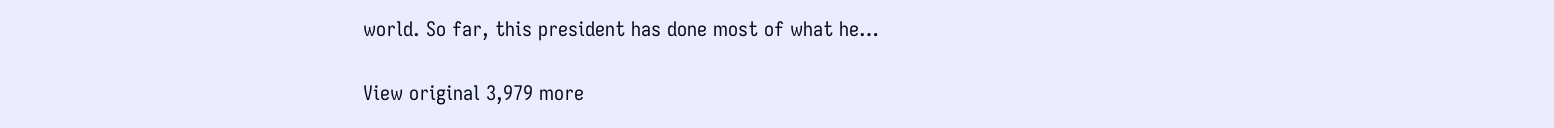world. So far, this president has done most of what he…

View original 3,979 more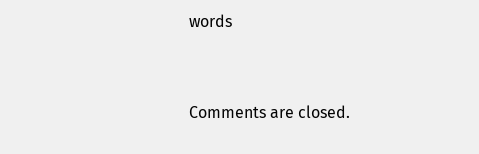words


Comments are closed.